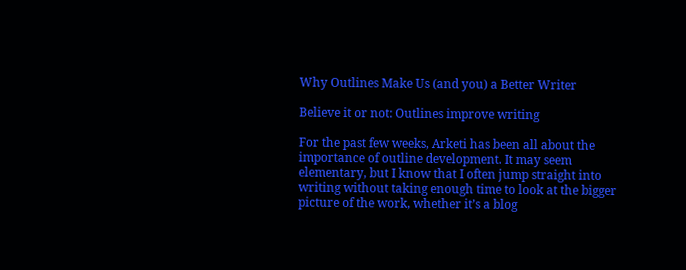Why Outlines Make Us (and you) a Better Writer

Believe it or not: Outlines improve writing

For the past few weeks, Arketi has been all about the importance of outline development. It may seem elementary, but I know that I often jump straight into writing without taking enough time to look at the bigger picture of the work, whether it’s a blog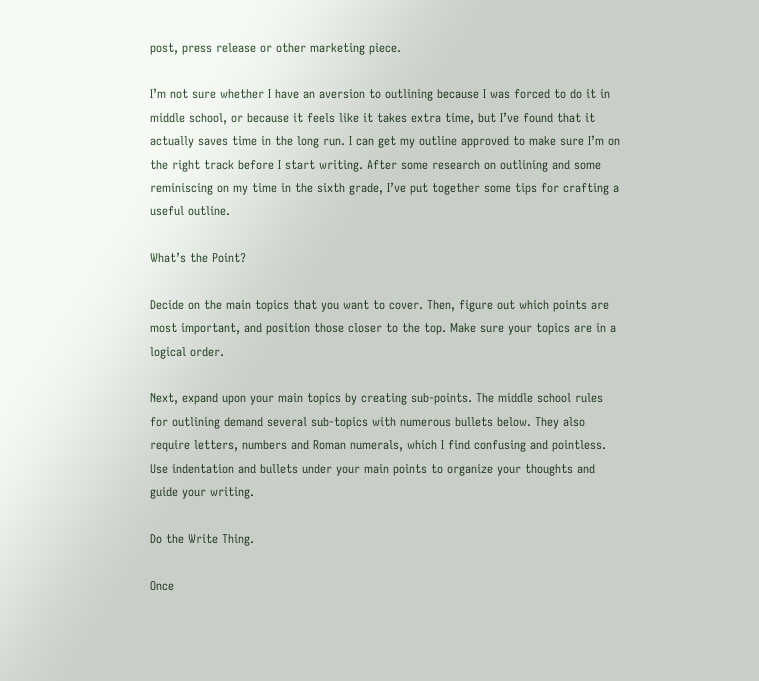post, press release or other marketing piece.

I’m not sure whether I have an aversion to outlining because I was forced to do it in middle school, or because it feels like it takes extra time, but I’ve found that it actually saves time in the long run. I can get my outline approved to make sure I’m on the right track before I start writing. After some research on outlining and some reminiscing on my time in the sixth grade, I’ve put together some tips for crafting a useful outline.

What’s the Point?

Decide on the main topics that you want to cover. Then, figure out which points are most important, and position those closer to the top. Make sure your topics are in a logical order.

Next, expand upon your main topics by creating sub-points. The middle school rules for outlining demand several sub-topics with numerous bullets below. They also require letters, numbers and Roman numerals, which I find confusing and pointless. Use indentation and bullets under your main points to organize your thoughts and guide your writing.

Do the Write Thing.

Once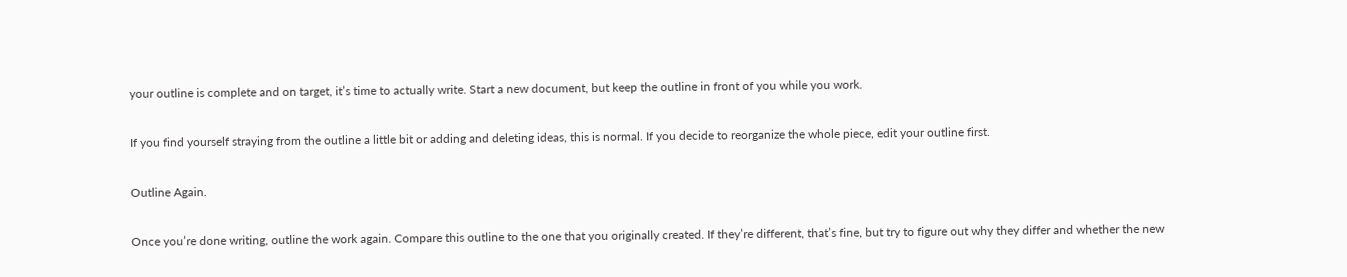your outline is complete and on target, it’s time to actually write. Start a new document, but keep the outline in front of you while you work.

If you find yourself straying from the outline a little bit or adding and deleting ideas, this is normal. If you decide to reorganize the whole piece, edit your outline first.

Outline Again.

Once you’re done writing, outline the work again. Compare this outline to the one that you originally created. If they’re different, that’s fine, but try to figure out why they differ and whether the new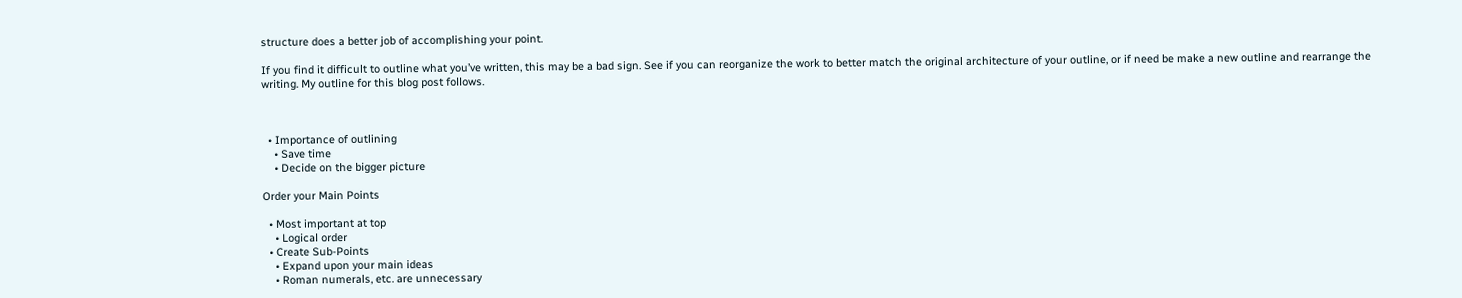structure does a better job of accomplishing your point.

If you find it difficult to outline what you’ve written, this may be a bad sign. See if you can reorganize the work to better match the original architecture of your outline, or if need be make a new outline and rearrange the writing. My outline for this blog post follows.



  • Importance of outlining
    • Save time
    • Decide on the bigger picture

Order your Main Points

  • Most important at top
    • Logical order
  • Create Sub-Points
    • Expand upon your main ideas
    • Roman numerals, etc. are unnecessary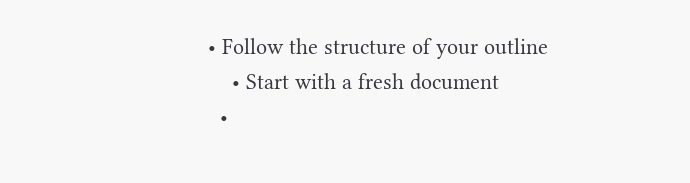• Follow the structure of your outline
    • Start with a fresh document
  •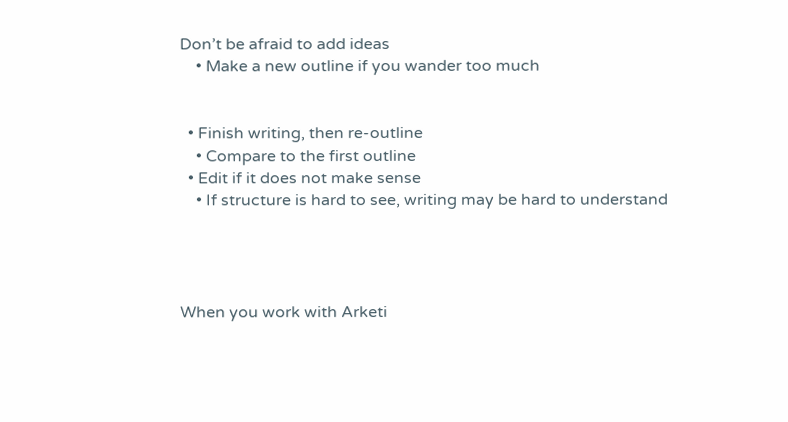Don’t be afraid to add ideas
    • Make a new outline if you wander too much


  • Finish writing, then re-outline
    • Compare to the first outline
  • Edit if it does not make sense
    • If structure is hard to see, writing may be hard to understand




When you work with Arketi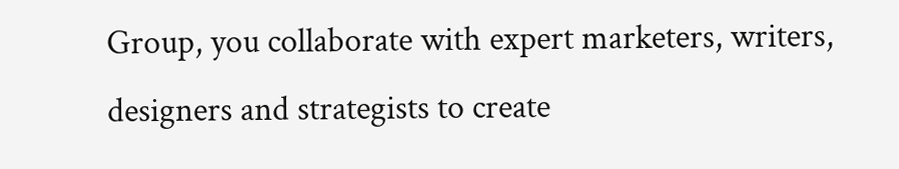Group, you collaborate with expert marketers, writers, designers and strategists to create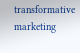transformative marketing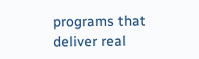programs that deliver real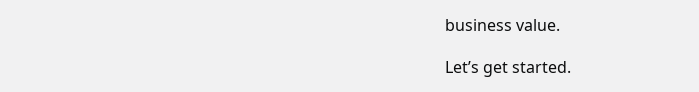business value.

Let’s get started.